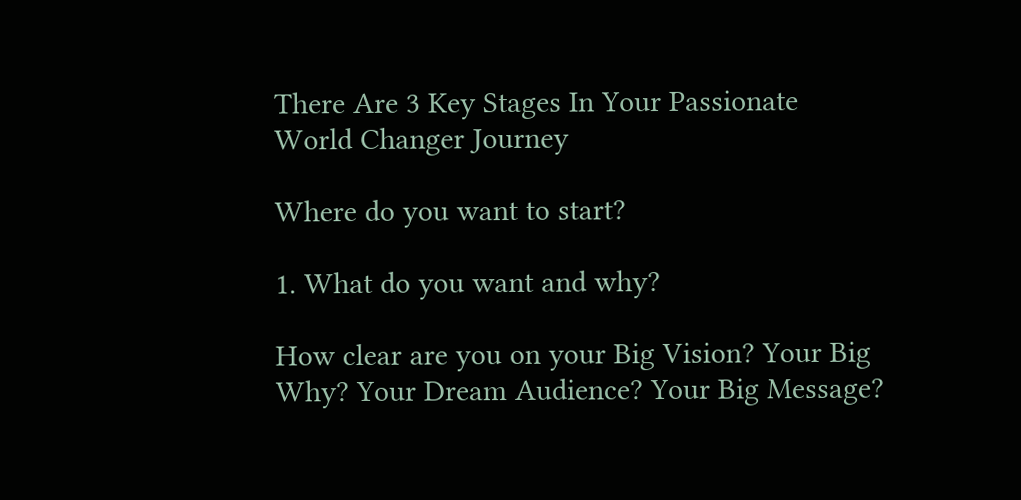There Are 3 Key Stages In Your Passionate World Changer Journey

Where do you want to start?

1. What do you want and why?

How clear are you on your Big Vision? Your Big Why? Your Dream Audience? Your Big Message?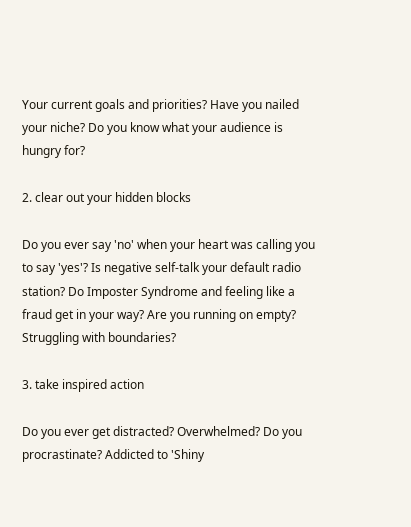Your current goals and priorities? Have you nailed your niche? Do you know what your audience is hungry for?

2. clear out your hidden blocks

Do you ever say 'no' when your heart was calling you to say 'yes'? Is negative self-talk your default radio station? Do Imposter Syndrome and feeling like a fraud get in your way? Are you running on empty? Struggling with boundaries?

3. take inspired action

Do you ever get distracted? Overwhelmed? Do you procrastinate? Addicted to 'Shiny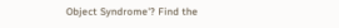Object Syndrome'? Find the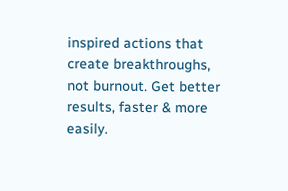inspired actions that create breakthroughs, not burnout. Get better results, faster & more easily.